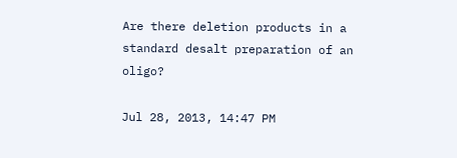Are there deletion products in a standard desalt preparation of an oligo?

Jul 28, 2013, 14:47 PM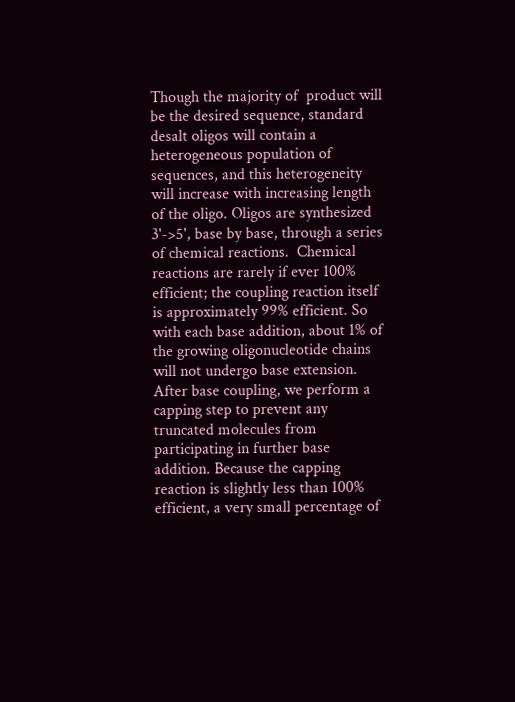Though the majority of  product will be the desired sequence, standard desalt oligos will contain a heterogeneous population of sequences, and this heterogeneity will increase with increasing length of the oligo. Oligos are synthesized 3'->5', base by base, through a series of chemical reactions.  Chemical reactions are rarely if ever 100% efficient; the coupling reaction itself is approximately 99% efficient. So with each base addition, about 1% of the growing oligonucleotide chains will not undergo base extension. After base coupling, we perform a capping step to prevent any truncated molecules from participating in further base addition. Because the capping reaction is slightly less than 100% efficient, a very small percentage of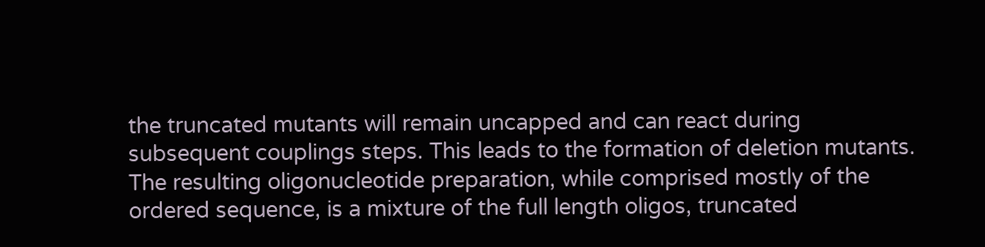the truncated mutants will remain uncapped and can react during subsequent couplings steps. This leads to the formation of deletion mutants. The resulting oligonucleotide preparation, while comprised mostly of the ordered sequence, is a mixture of the full length oligos, truncated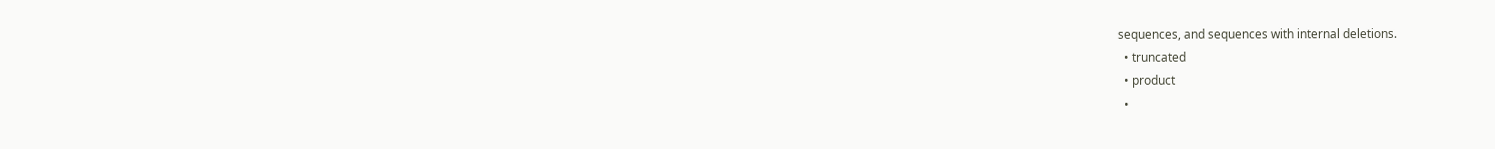sequences, and sequences with internal deletions.
  • truncated
  • product
  •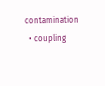contamination
  • coupling